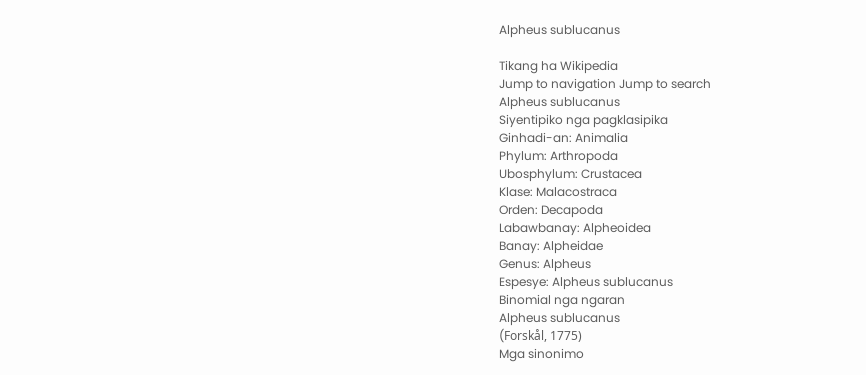Alpheus sublucanus

Tikang ha Wikipedia
Jump to navigation Jump to search
Alpheus sublucanus
Siyentipiko nga pagklasipika
Ginhadi-an: Animalia
Phylum: Arthropoda
Ubosphylum: Crustacea
Klase: Malacostraca
Orden: Decapoda
Labawbanay: Alpheoidea
Banay: Alpheidae
Genus: Alpheus
Espesye: Alpheus sublucanus
Binomial nga ngaran
Alpheus sublucanus
(Forskål, 1775)
Mga sinonimo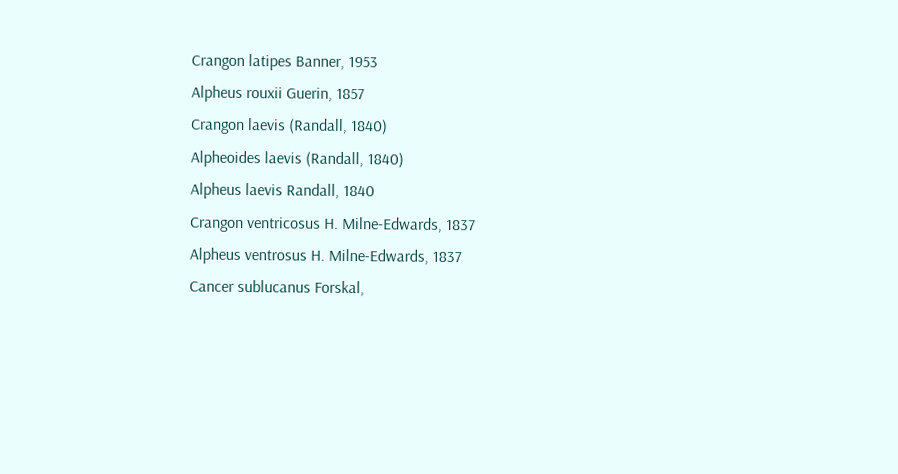Crangon latipes Banner, 1953
Alpheus rouxii Guerin, 1857
Crangon laevis (Randall, 1840)
Alpheoides laevis (Randall, 1840)
Alpheus laevis Randall, 1840
Crangon ventricosus H. Milne-Edwards, 1837
Alpheus ventrosus H. Milne-Edwards, 1837
Cancer sublucanus Forskal,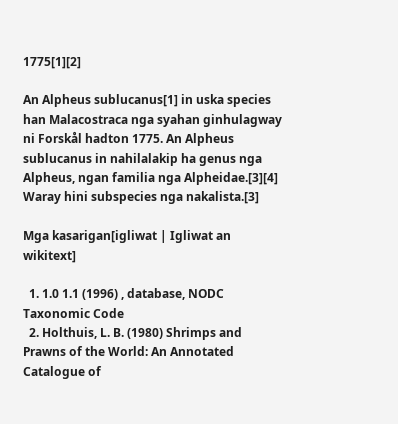1775[1][2]

An Alpheus sublucanus[1] in uska species han Malacostraca nga syahan ginhulagway ni Forskål hadton 1775. An Alpheus sublucanus in nahilalakip ha genus nga Alpheus, ngan familia nga Alpheidae.[3][4] Waray hini subspecies nga nakalista.[3]

Mga kasarigan[igliwat | Igliwat an wikitext]

  1. 1.0 1.1 (1996) , database, NODC Taxonomic Code
  2. Holthuis, L. B. (1980) Shrimps and Prawns of the World: An Annotated Catalogue of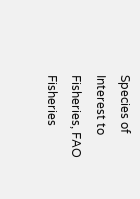Species of Interest to Fisheries, FAO Fisheries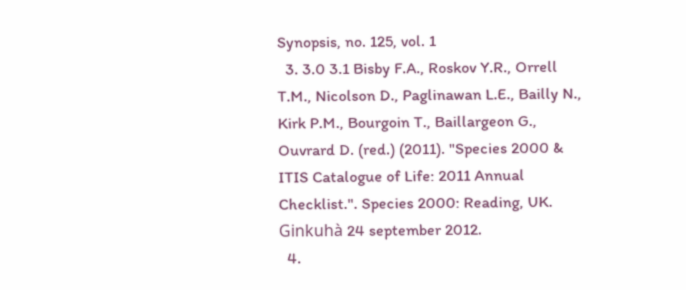Synopsis, no. 125, vol. 1
  3. 3.0 3.1 Bisby F.A., Roskov Y.R., Orrell T.M., Nicolson D., Paglinawan L.E., Bailly N., Kirk P.M., Bourgoin T., Baillargeon G., Ouvrard D. (red.) (2011). "Species 2000 & ITIS Catalogue of Life: 2011 Annual Checklist.". Species 2000: Reading, UK. Ginkuhà 24 september 2012.
  4.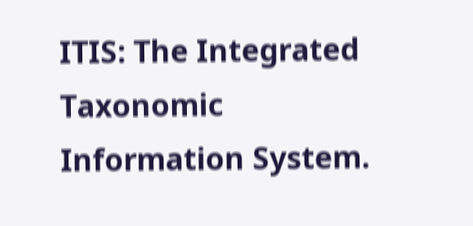ITIS: The Integrated Taxonomic Information System.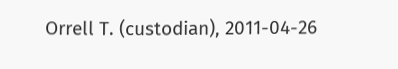Orrell T. (custodian), 2011-04-26